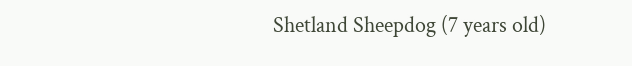Shetland Sheepdog (7 years old)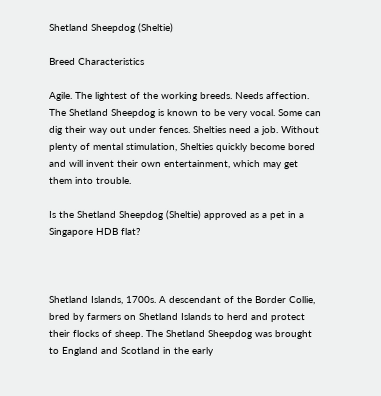Shetland Sheepdog (Sheltie)

Breed Characteristics

Agile. The lightest of the working breeds. Needs affection. The Shetland Sheepdog is known to be very vocal. Some can dig their way out under fences. Shelties need a job. Without plenty of mental stimulation, Shelties quickly become bored and will invent their own entertainment, which may get them into trouble.

Is the Shetland Sheepdog (Sheltie) approved as a pet in a Singapore HDB flat?



Shetland Islands, 1700s. A descendant of the Border Collie, bred by farmers on Shetland Islands to herd and protect their flocks of sheep. The Shetland Sheepdog was brought to England and Scotland in the early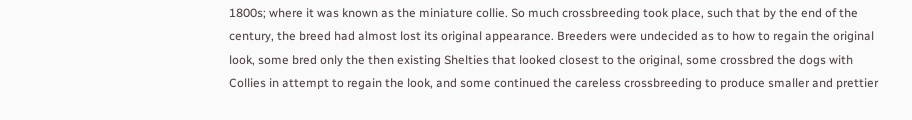1800s; where it was known as the miniature collie. So much crossbreeding took place, such that by the end of the century, the breed had almost lost its original appearance. Breeders were undecided as to how to regain the original look, some bred only the then existing Shelties that looked closest to the original, some crossbred the dogs with Collies in attempt to regain the look, and some continued the careless crossbreeding to produce smaller and prettier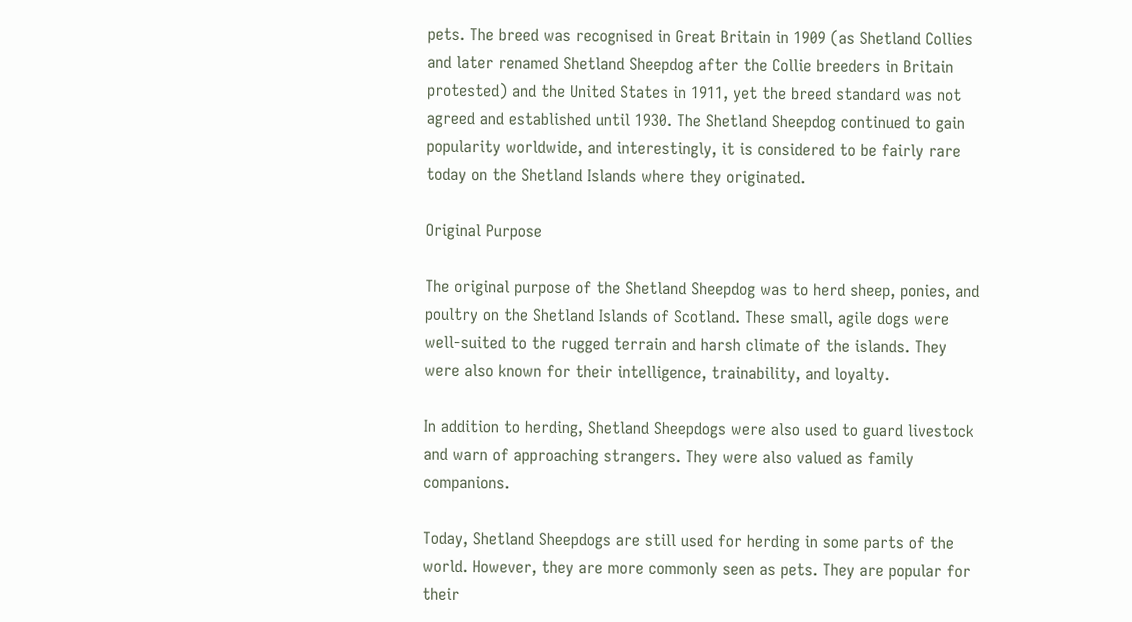pets. The breed was recognised in Great Britain in 1909 (as Shetland Collies and later renamed Shetland Sheepdog after the Collie breeders in Britain protested) and the United States in 1911, yet the breed standard was not agreed and established until 1930. The Shetland Sheepdog continued to gain popularity worldwide, and interestingly, it is considered to be fairly rare today on the Shetland Islands where they originated.

Original Purpose

The original purpose of the Shetland Sheepdog was to herd sheep, ponies, and poultry on the Shetland Islands of Scotland. These small, agile dogs were well-suited to the rugged terrain and harsh climate of the islands. They were also known for their intelligence, trainability, and loyalty.

In addition to herding, Shetland Sheepdogs were also used to guard livestock and warn of approaching strangers. They were also valued as family companions.

Today, Shetland Sheepdogs are still used for herding in some parts of the world. However, they are more commonly seen as pets. They are popular for their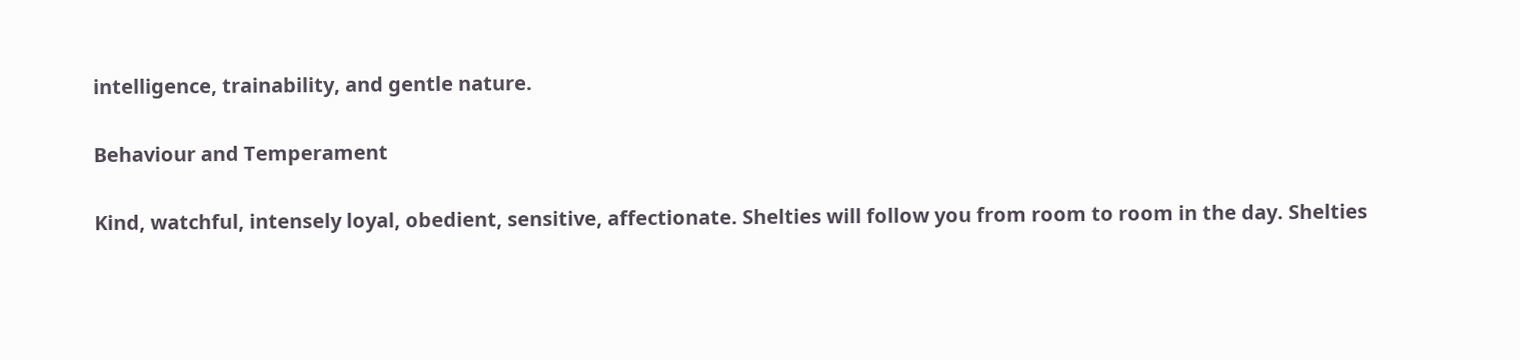intelligence, trainability, and gentle nature.

Behaviour and Temperament

Kind, watchful, intensely loyal, obedient, sensitive, affectionate. Shelties will follow you from room to room in the day. Shelties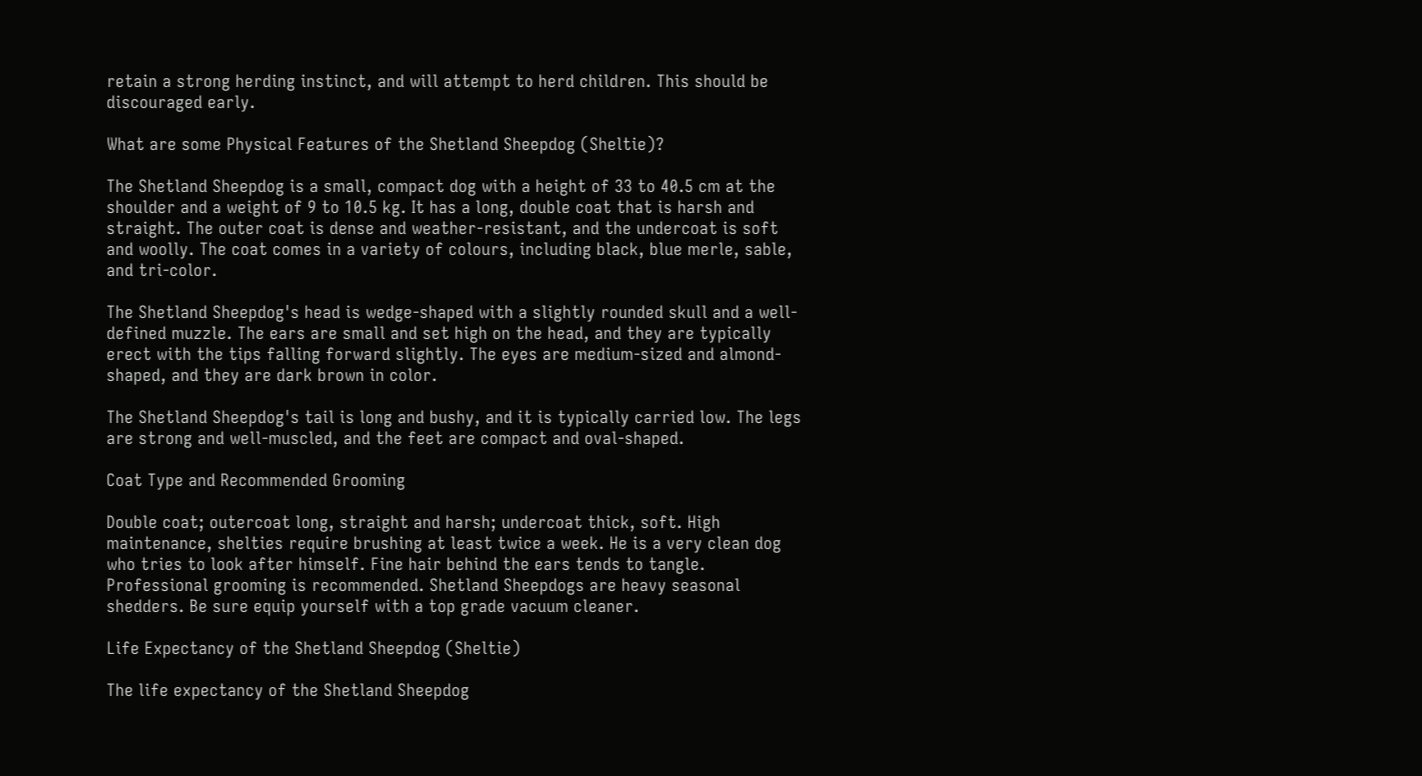retain a strong herding instinct, and will attempt to herd children. This should be discouraged early.

What are some Physical Features of the Shetland Sheepdog (Sheltie)?

The Shetland Sheepdog is a small, compact dog with a height of 33 to 40.5 cm at the shoulder and a weight of 9 to 10.5 kg. It has a long, double coat that is harsh and straight. The outer coat is dense and weather-resistant, and the undercoat is soft and woolly. The coat comes in a variety of colours, including black, blue merle, sable, and tri-color.

The Shetland Sheepdog's head is wedge-shaped with a slightly rounded skull and a well-defined muzzle. The ears are small and set high on the head, and they are typically erect with the tips falling forward slightly. The eyes are medium-sized and almond-shaped, and they are dark brown in color.

The Shetland Sheepdog's tail is long and bushy, and it is typically carried low. The legs are strong and well-muscled, and the feet are compact and oval-shaped.

Coat Type and Recommended Grooming

Double coat; outercoat long, straight and harsh; undercoat thick, soft. High maintenance, shelties require brushing at least twice a week. He is a very clean dog who tries to look after himself. Fine hair behind the ears tends to tangle. Professional grooming is recommended. Shetland Sheepdogs are heavy seasonal shedders. Be sure equip yourself with a top grade vacuum cleaner.

Life Expectancy of the Shetland Sheepdog (Sheltie)

The life expectancy of the Shetland Sheepdog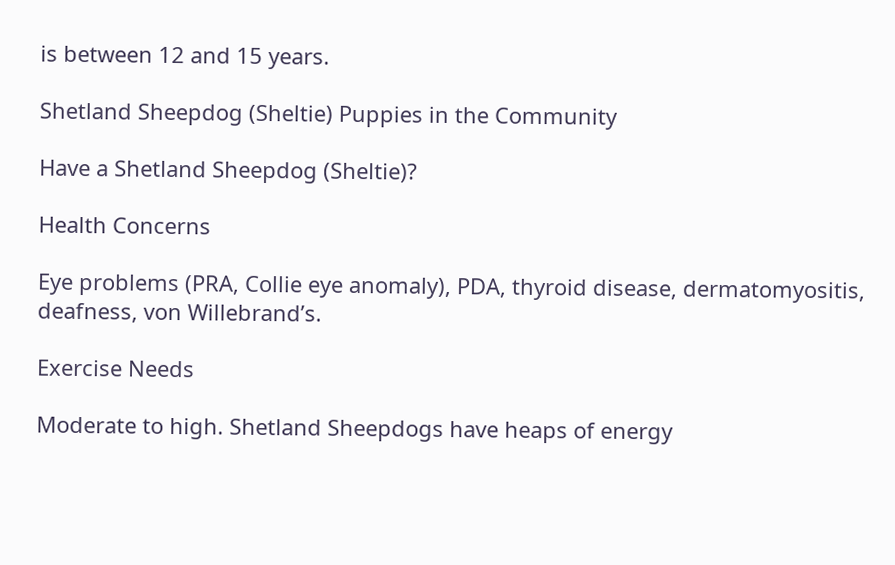is between 12 and 15 years.

Shetland Sheepdog (Sheltie) Puppies in the Community

Have a Shetland Sheepdog (Sheltie)?

Health Concerns

Eye problems (PRA, Collie eye anomaly), PDA, thyroid disease, dermatomyositis, deafness, von Willebrand’s.

Exercise Needs

Moderate to high. Shetland Sheepdogs have heaps of energy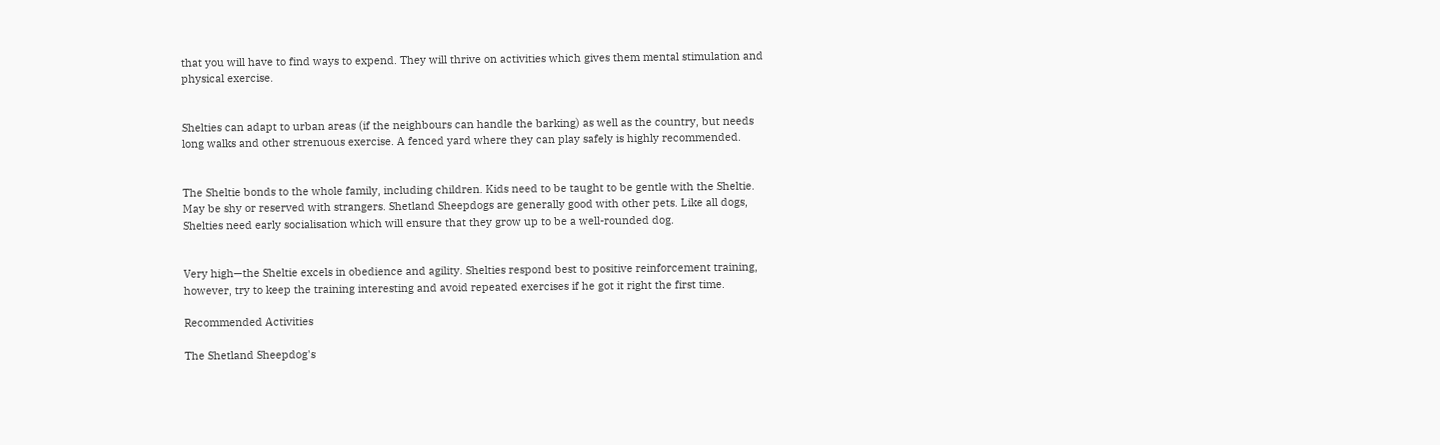that you will have to find ways to expend. They will thrive on activities which gives them mental stimulation and physical exercise.


Shelties can adapt to urban areas (if the neighbours can handle the barking) as well as the country, but needs long walks and other strenuous exercise. A fenced yard where they can play safely is highly recommended.


The Sheltie bonds to the whole family, including children. Kids need to be taught to be gentle with the Sheltie. May be shy or reserved with strangers. Shetland Sheepdogs are generally good with other pets. Like all dogs, Shelties need early socialisation which will ensure that they grow up to be a well-rounded dog.


Very high—the Sheltie excels in obedience and agility. Shelties respond best to positive reinforcement training, however, try to keep the training interesting and avoid repeated exercises if he got it right the first time.

Recommended Activities

The Shetland Sheepdog's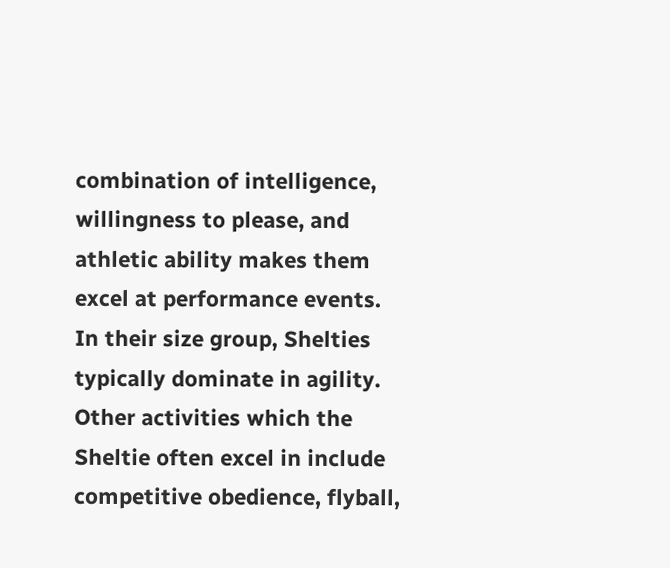combination of intelligence, willingness to please, and athletic ability makes them excel at performance events. In their size group, Shelties typically dominate in agility. Other activities which the Sheltie often excel in include competitive obedience, flyball,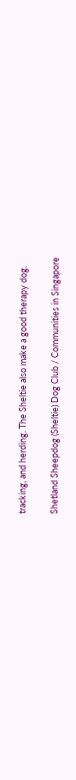tracking, and herding. The Sheltie also make a good therapy dog.

Shetland Sheepdog (Sheltie) Dog Club / Communities in Singapore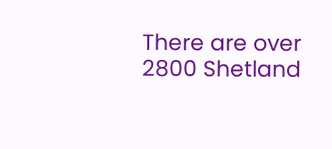There are over 2800 Shetland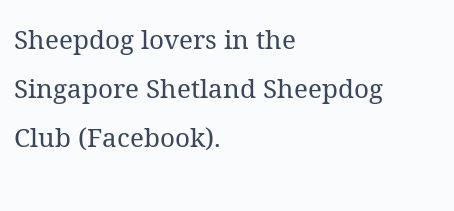Sheepdog lovers in the Singapore Shetland Sheepdog Club (Facebook).